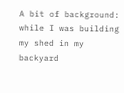A bit of background: while I was building my shed in my backyard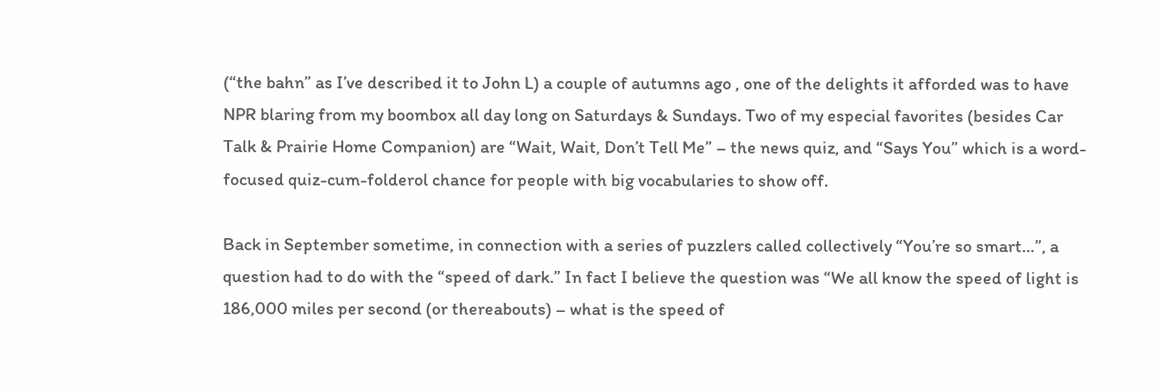(“the bahn” as I’ve described it to John L) a couple of autumns ago , one of the delights it afforded was to have NPR blaring from my boombox all day long on Saturdays & Sundays. Two of my especial favorites (besides Car Talk & Prairie Home Companion) are “Wait, Wait, Don’t Tell Me” – the news quiz, and “Says You” which is a word-focused quiz-cum-folderol chance for people with big vocabularies to show off.

Back in September sometime, in connection with a series of puzzlers called collectively “You’re so smart…”, a question had to do with the “speed of dark.” In fact I believe the question was “We all know the speed of light is 186,000 miles per second (or thereabouts) – what is the speed of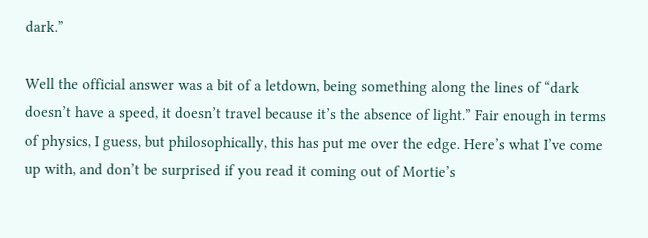dark.”

Well the official answer was a bit of a letdown, being something along the lines of “dark doesn’t have a speed, it doesn’t travel because it’s the absence of light.” Fair enough in terms of physics, I guess, but philosophically, this has put me over the edge. Here’s what I’ve come up with, and don’t be surprised if you read it coming out of Mortie’s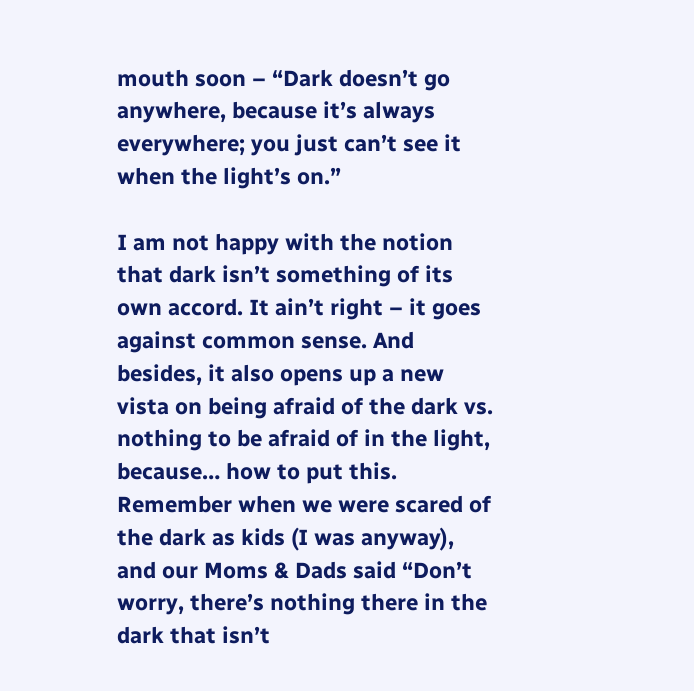mouth soon – “Dark doesn’t go anywhere, because it’s always everywhere; you just can’t see it when the light’s on.”

I am not happy with the notion that dark isn’t something of its own accord. It ain’t right – it goes against common sense. And besides, it also opens up a new vista on being afraid of the dark vs. nothing to be afraid of in the light, because… how to put this. Remember when we were scared of the dark as kids (I was anyway), and our Moms & Dads said “Don’t worry, there’s nothing there in the dark that isn’t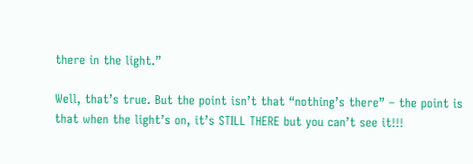there in the light.”

Well, that’s true. But the point isn’t that “nothing’s there” – the point is that when the light’s on, it’s STILL THERE but you can’t see it!!!